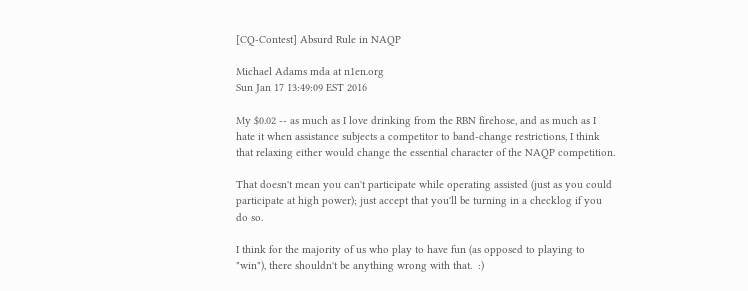[CQ-Contest] Absurd Rule in NAQP

Michael Adams mda at n1en.org
Sun Jan 17 13:49:09 EST 2016

My $0.02 -- as much as I love drinking from the RBN firehose, and as much as I hate it when assistance subjects a competitor to band-change restrictions, I think that relaxing either would change the essential character of the NAQP competition.

That doesn't mean you can't participate while operating assisted (just as you could participate at high power); just accept that you'll be turning in a checklog if you do so.

I think for the majority of us who play to have fun (as opposed to playing to "win"), there shouldn't be anything wrong with that.  :)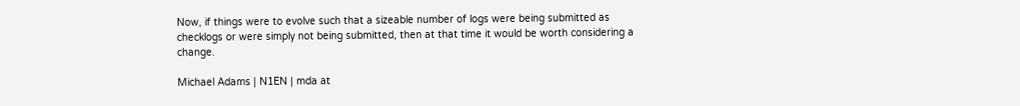Now, if things were to evolve such that a sizeable number of logs were being submitted as checklogs or were simply not being submitted, then at that time it would be worth considering a change.

Michael Adams | N1EN | mda at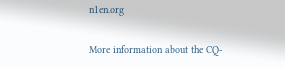n1en.org

More information about the CQ-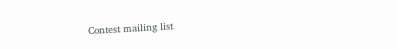Contest mailing list